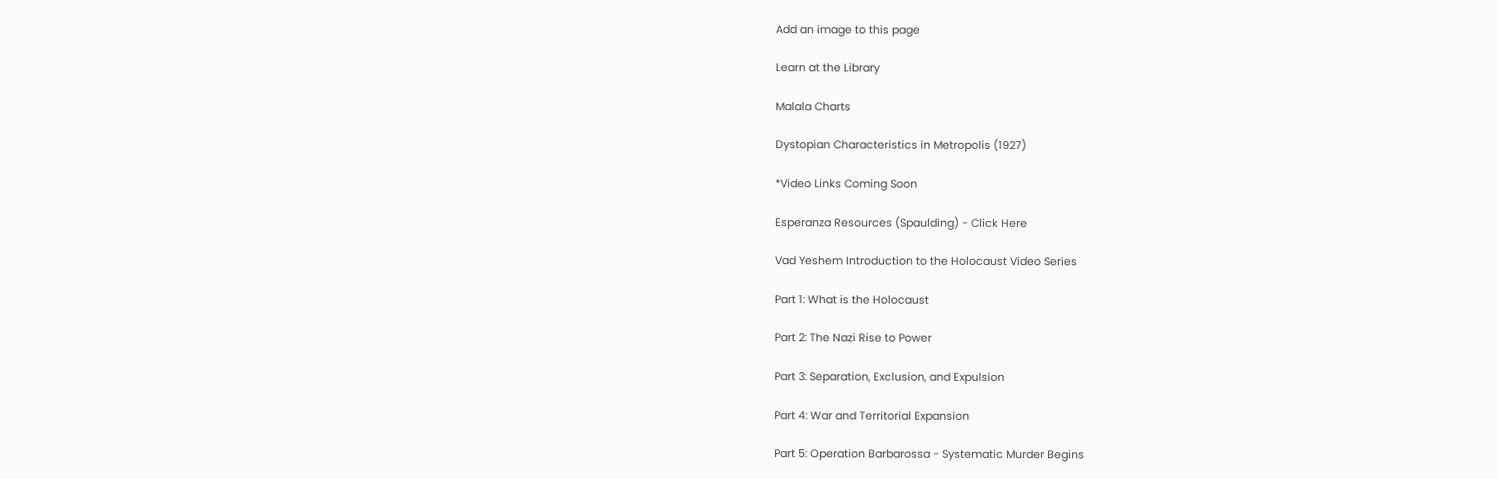Add an image to this page

Learn at the Library

Malala Charts

Dystopian Characteristics in Metropolis (1927)

*Video Links Coming Soon

Esperanza Resources (Spaulding) - Click Here

Vad Yeshem Introduction to the Holocaust Video Series

Part 1: What is the Holocaust

Part 2: The Nazi Rise to Power

Part 3: Separation, Exclusion, and Expulsion

Part 4: War and Territorial Expansion

Part 5: Operation Barbarossa - Systematic Murder Begins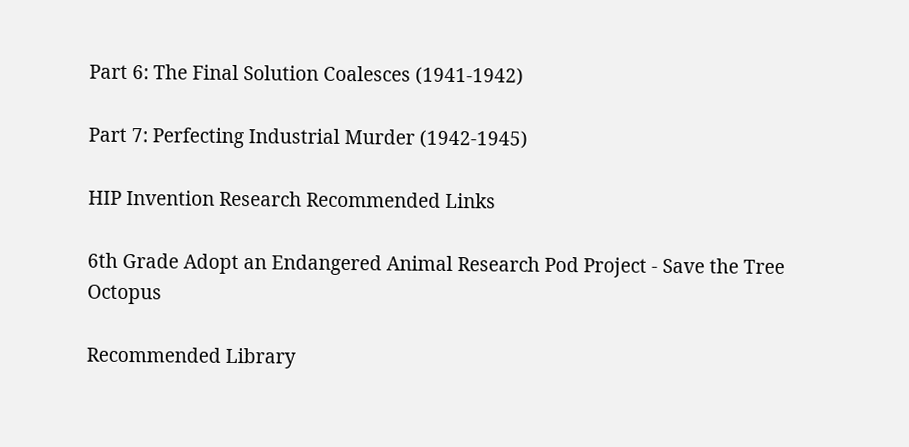Part 6: The Final Solution Coalesces (1941-1942)

Part 7: Perfecting Industrial Murder (1942-1945)

HIP Invention Research Recommended Links

6th Grade Adopt an Endangered Animal Research Pod Project - Save the Tree Octopus

Recommended Library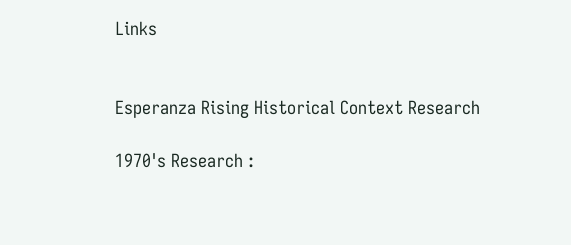Links


Esperanza Rising Historical Context Research

1970's Research :